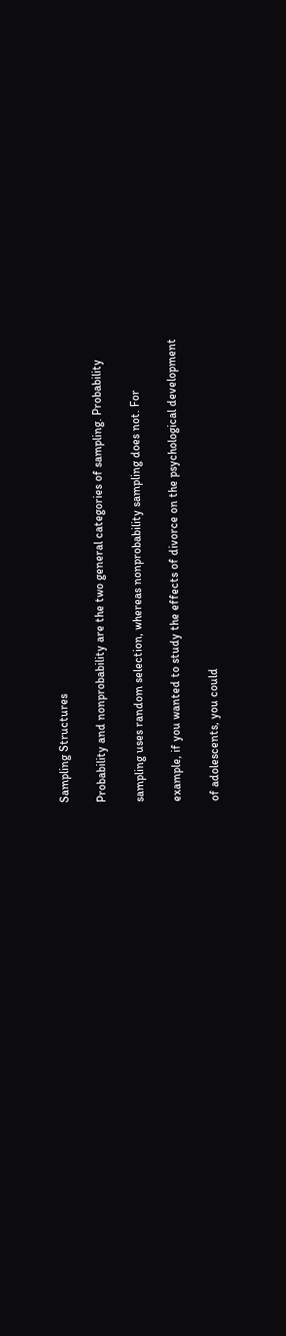Sampling Structures

Probability and nonprobability are the two general categories of sampling. Probability

sampling uses random selection, whereas nonprobability sampling does not. For

example, if you wanted to study the effects of divorce on the psychological development

of adolescents, you could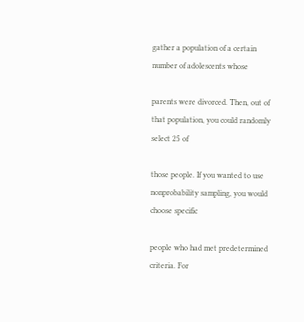gather a population of a certain number of adolescents whose

parents were divorced. Then, out of that population, you could randomly select 25 of

those people. If you wanted to use nonprobability sampling, you would choose specific

people who had met predetermined criteria. For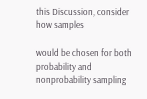this Discussion, consider how samples

would be chosen for both probability and nonprobability sampling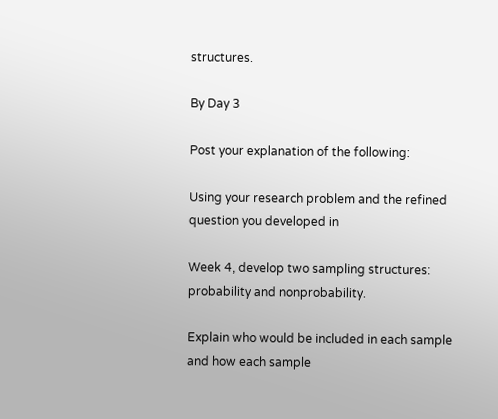structures.

By Day 3

Post your explanation of the following:

Using your research problem and the refined question you developed in

Week 4, develop two sampling structures: probability and nonprobability.

Explain who would be included in each sample and how each sample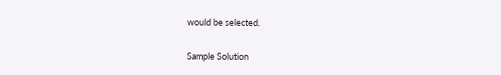would be selected.

Sample Solution